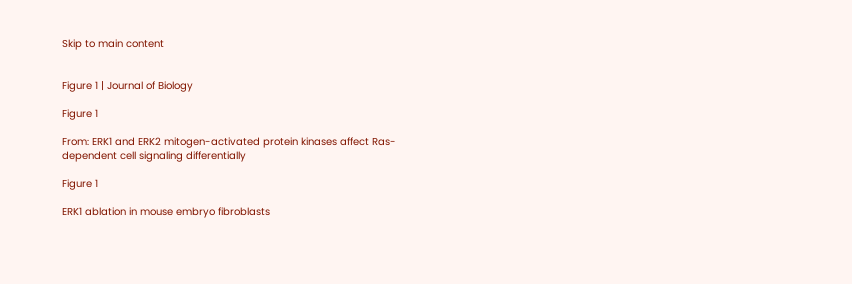Skip to main content


Figure 1 | Journal of Biology

Figure 1

From: ERK1 and ERK2 mitogen-activated protein kinases affect Ras-dependent cell signaling differentially

Figure 1

ERK1 ablation in mouse embryo fibroblasts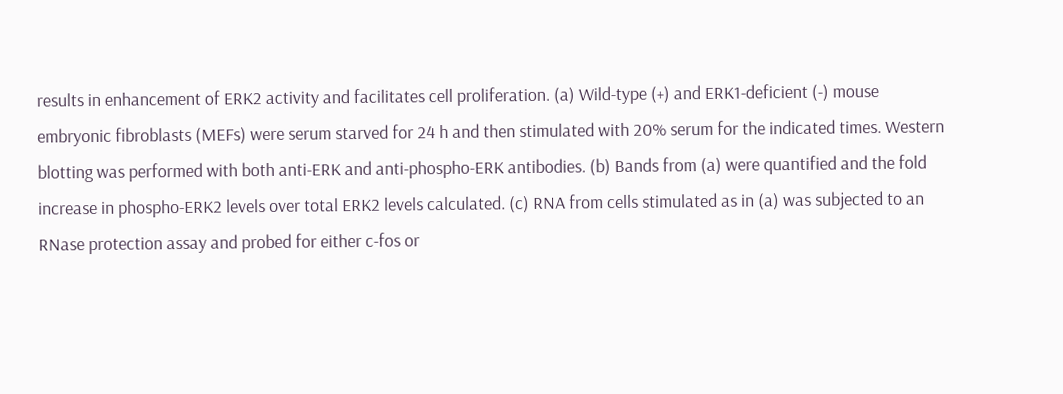results in enhancement of ERK2 activity and facilitates cell proliferation. (a) Wild-type (+) and ERK1-deficient (-) mouse embryonic fibroblasts (MEFs) were serum starved for 24 h and then stimulated with 20% serum for the indicated times. Western blotting was performed with both anti-ERK and anti-phospho-ERK antibodies. (b) Bands from (a) were quantified and the fold increase in phospho-ERK2 levels over total ERK2 levels calculated. (c) RNA from cells stimulated as in (a) was subjected to an RNase protection assay and probed for either c-fos or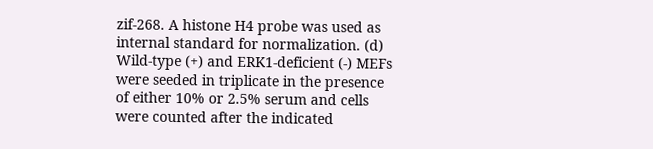zif-268. A histone H4 probe was used as internal standard for normalization. (d) Wild-type (+) and ERK1-deficient (-) MEFs were seeded in triplicate in the presence of either 10% or 2.5% serum and cells were counted after the indicated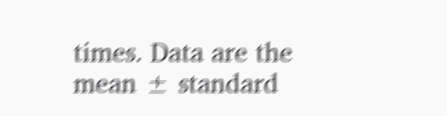times. Data are the mean ± standard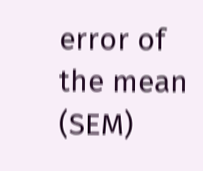error of the mean (SEM)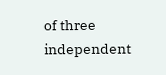of three independent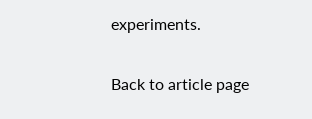experiments.

Back to article page